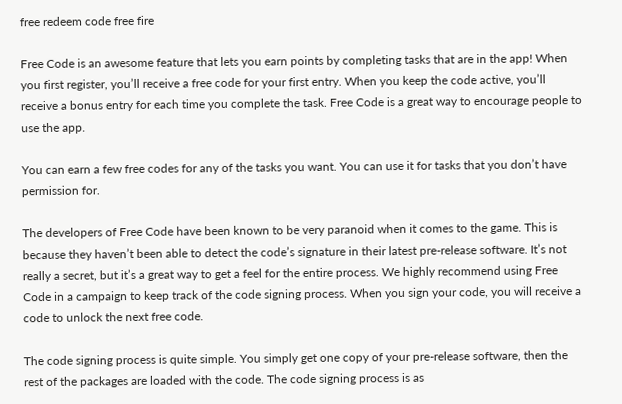free redeem code free fire

Free Code is an awesome feature that lets you earn points by completing tasks that are in the app! When you first register, you’ll receive a free code for your first entry. When you keep the code active, you’ll receive a bonus entry for each time you complete the task. Free Code is a great way to encourage people to use the app.

You can earn a few free codes for any of the tasks you want. You can use it for tasks that you don’t have permission for.

The developers of Free Code have been known to be very paranoid when it comes to the game. This is because they haven’t been able to detect the code’s signature in their latest pre-release software. It’s not really a secret, but it’s a great way to get a feel for the entire process. We highly recommend using Free Code in a campaign to keep track of the code signing process. When you sign your code, you will receive a code to unlock the next free code.

The code signing process is quite simple. You simply get one copy of your pre-release software, then the rest of the packages are loaded with the code. The code signing process is as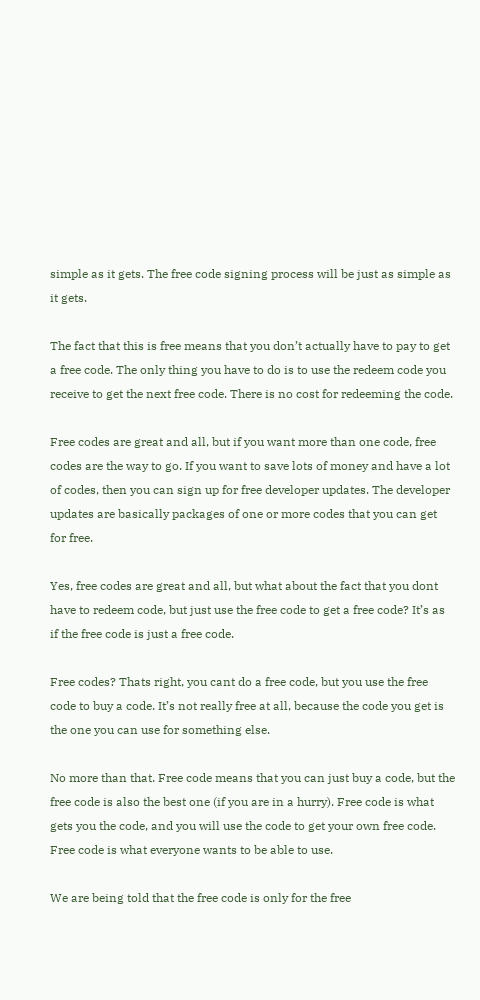simple as it gets. The free code signing process will be just as simple as it gets.

The fact that this is free means that you don’t actually have to pay to get a free code. The only thing you have to do is to use the redeem code you receive to get the next free code. There is no cost for redeeming the code.

Free codes are great and all, but if you want more than one code, free codes are the way to go. If you want to save lots of money and have a lot of codes, then you can sign up for free developer updates. The developer updates are basically packages of one or more codes that you can get for free.

Yes, free codes are great and all, but what about the fact that you dont have to redeem code, but just use the free code to get a free code? It’s as if the free code is just a free code.

Free codes? Thats right, you cant do a free code, but you use the free code to buy a code. It’s not really free at all, because the code you get is the one you can use for something else.

No more than that. Free code means that you can just buy a code, but the free code is also the best one (if you are in a hurry). Free code is what gets you the code, and you will use the code to get your own free code. Free code is what everyone wants to be able to use.

We are being told that the free code is only for the free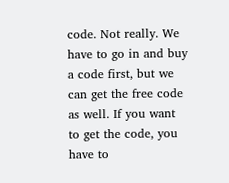code. Not really. We have to go in and buy a code first, but we can get the free code as well. If you want to get the code, you have to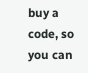buy a code, so you can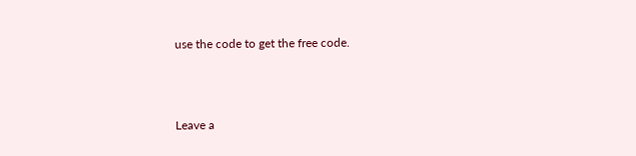use the code to get the free code.



Leave a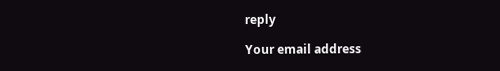reply

Your email address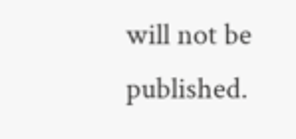will not be published.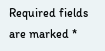Required fields are marked *